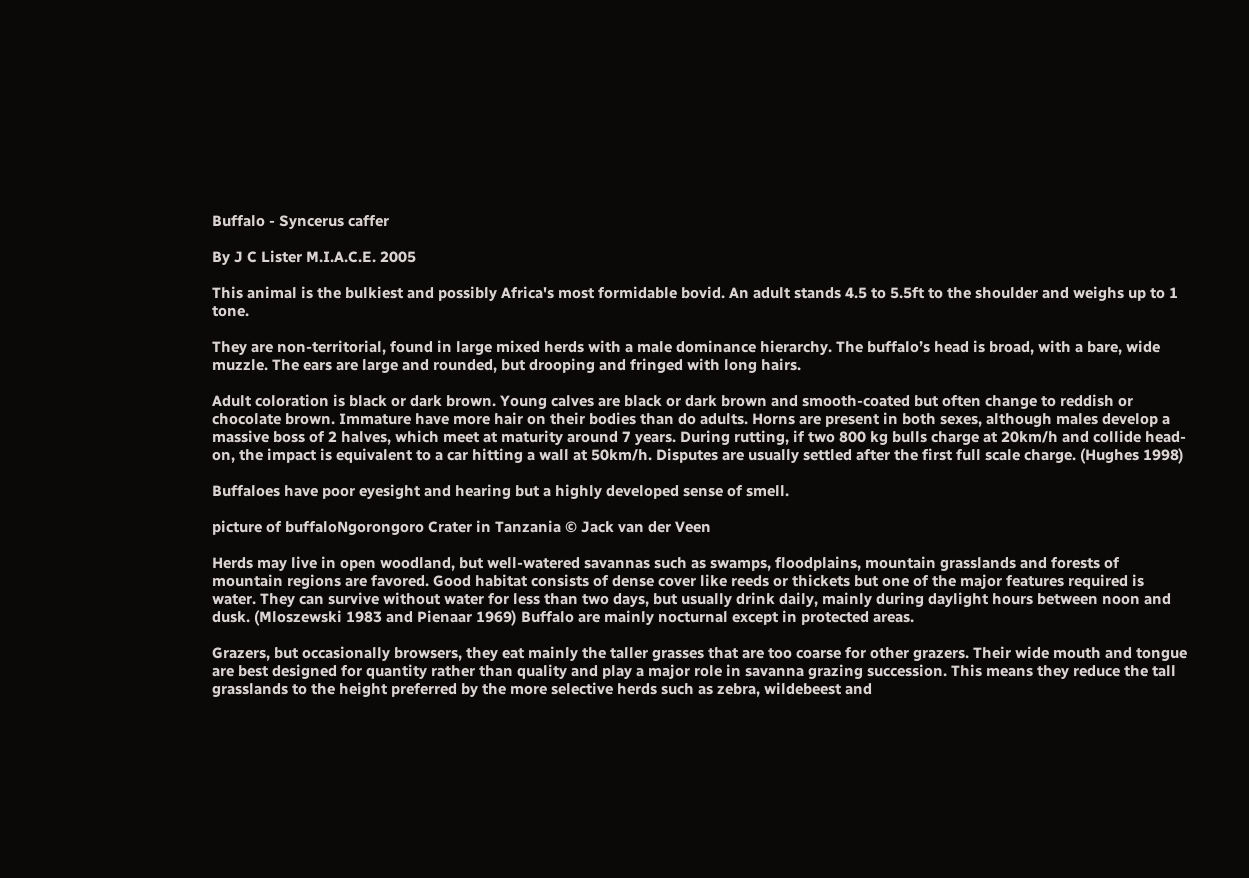Buffalo - Syncerus caffer

By J C Lister M.I.A.C.E. 2005

This animal is the bulkiest and possibly Africa's most formidable bovid. An adult stands 4.5 to 5.5ft to the shoulder and weighs up to 1 tone.

They are non-territorial, found in large mixed herds with a male dominance hierarchy. The buffalo’s head is broad, with a bare, wide muzzle. The ears are large and rounded, but drooping and fringed with long hairs.

Adult coloration is black or dark brown. Young calves are black or dark brown and smooth-coated but often change to reddish or chocolate brown. Immature have more hair on their bodies than do adults. Horns are present in both sexes, although males develop a massive boss of 2 halves, which meet at maturity around 7 years. During rutting, if two 800 kg bulls charge at 20km/h and collide head-on, the impact is equivalent to a car hitting a wall at 50km/h. Disputes are usually settled after the first full scale charge. (Hughes 1998)

Buffaloes have poor eyesight and hearing but a highly developed sense of smell.

picture of buffaloNgorongoro Crater in Tanzania © Jack van der Veen

Herds may live in open woodland, but well-watered savannas such as swamps, floodplains, mountain grasslands and forests of mountain regions are favored. Good habitat consists of dense cover like reeds or thickets but one of the major features required is water. They can survive without water for less than two days, but usually drink daily, mainly during daylight hours between noon and dusk. (Mloszewski 1983 and Pienaar 1969) Buffalo are mainly nocturnal except in protected areas.

Grazers, but occasionally browsers, they eat mainly the taller grasses that are too coarse for other grazers. Their wide mouth and tongue are best designed for quantity rather than quality and play a major role in savanna grazing succession. This means they reduce the tall grasslands to the height preferred by the more selective herds such as zebra, wildebeest and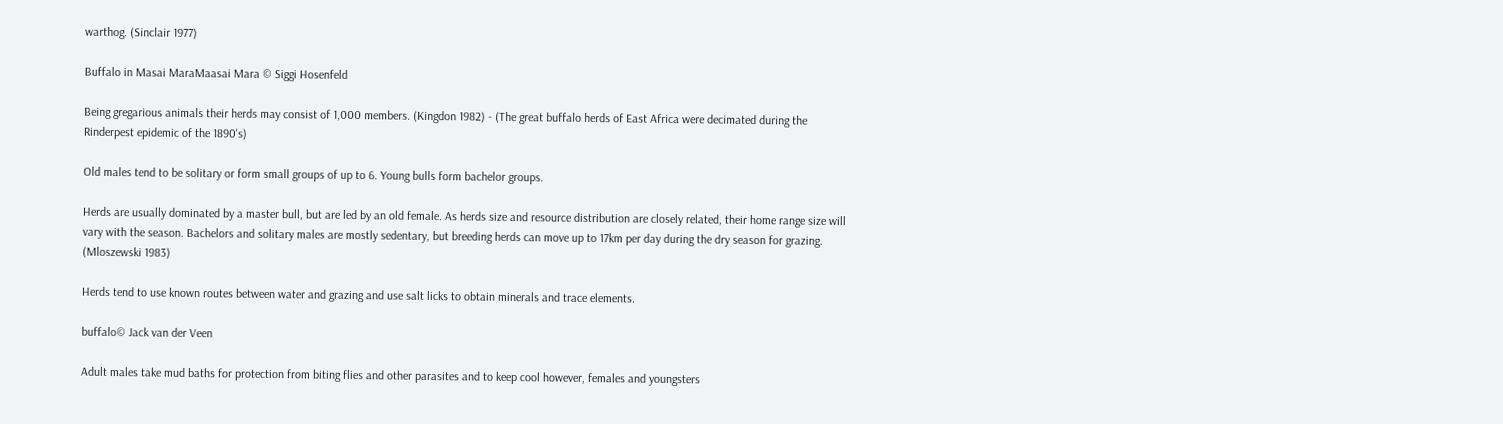warthog. (Sinclair 1977)

Buffalo in Masai MaraMaasai Mara © Siggi Hosenfeld

Being gregarious animals their herds may consist of 1,000 members. (Kingdon 1982) - (The great buffalo herds of East Africa were decimated during the Rinderpest epidemic of the 1890's)

Old males tend to be solitary or form small groups of up to 6. Young bulls form bachelor groups.

Herds are usually dominated by a master bull, but are led by an old female. As herds size and resource distribution are closely related, their home range size will vary with the season. Bachelors and solitary males are mostly sedentary, but breeding herds can move up to 17km per day during the dry season for grazing. (Mloszewski 1983)

Herds tend to use known routes between water and grazing and use salt licks to obtain minerals and trace elements.

buffalo© Jack van der Veen

Adult males take mud baths for protection from biting flies and other parasites and to keep cool however, females and youngsters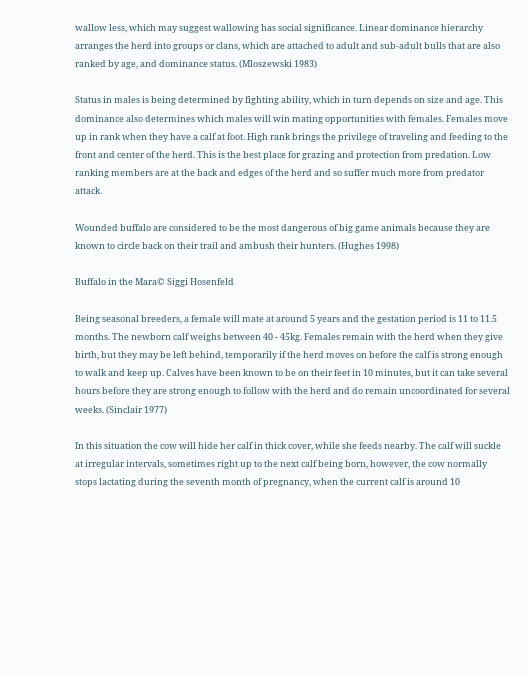wallow less, which may suggest wallowing has social significance. Linear dominance hierarchy arranges the herd into groups or clans, which are attached to adult and sub-adult bulls that are also ranked by age, and dominance status. (Mloszewski 1983)

Status in males is being determined by fighting ability, which in turn depends on size and age. This dominance also determines which males will win mating opportunities with females. Females move up in rank when they have a calf at foot. High rank brings the privilege of traveling and feeding to the front and center of the herd. This is the best place for grazing and protection from predation. Low ranking members are at the back and edges of the herd and so suffer much more from predator attack.

Wounded buffalo are considered to be the most dangerous of big game animals because they are known to circle back on their trail and ambush their hunters. (Hughes 1998)

Buffalo in the Mara© Siggi Hosenfeld

Being seasonal breeders, a female will mate at around 5 years and the gestation period is 11 to 11.5 months. The newborn calf weighs between 40 - 45kg. Females remain with the herd when they give birth, but they may be left behind, temporarily if the herd moves on before the calf is strong enough to walk and keep up. Calves have been known to be on their feet in 10 minutes, but it can take several hours before they are strong enough to follow with the herd and do remain uncoordinated for several weeks. (Sinclair 1977)

In this situation the cow will hide her calf in thick cover, while she feeds nearby. The calf will suckle at irregular intervals, sometimes right up to the next calf being born, however, the cow normally stops lactating during the seventh month of pregnancy, when the current calf is around 10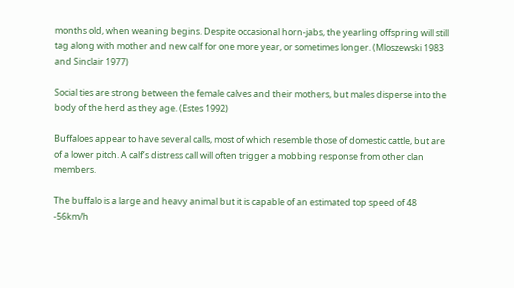months old, when weaning begins. Despite occasional horn-jabs, the yearling offspring will still tag along with mother and new calf for one more year, or sometimes longer. (Mloszewski 1983 and Sinclair 1977)

Social ties are strong between the female calves and their mothers, but males disperse into the body of the herd as they age. (Estes 1992)

Buffaloes appear to have several calls, most of which resemble those of domestic cattle, but are of a lower pitch. A calf’s distress call will often trigger a mobbing response from other clan members.

The buffalo is a large and heavy animal but it is capable of an estimated top speed of 48 -56km/h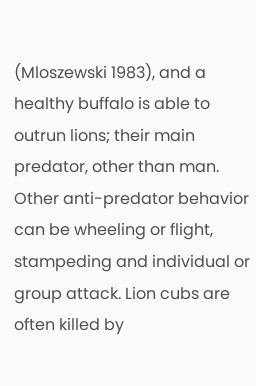(Mloszewski 1983), and a healthy buffalo is able to outrun lions; their main predator, other than man. Other anti-predator behavior can be wheeling or flight, stampeding and individual or group attack. Lion cubs are often killed by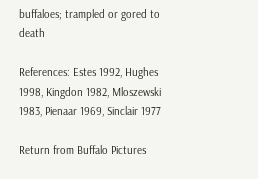buffaloes; trampled or gored to death

References: Estes 1992, Hughes 1998, Kingdon 1982, Mloszewski 1983, Pienaar 1969, Sinclair 1977

Return from Buffalo Pictures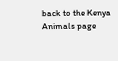back to the Kenya Animals page